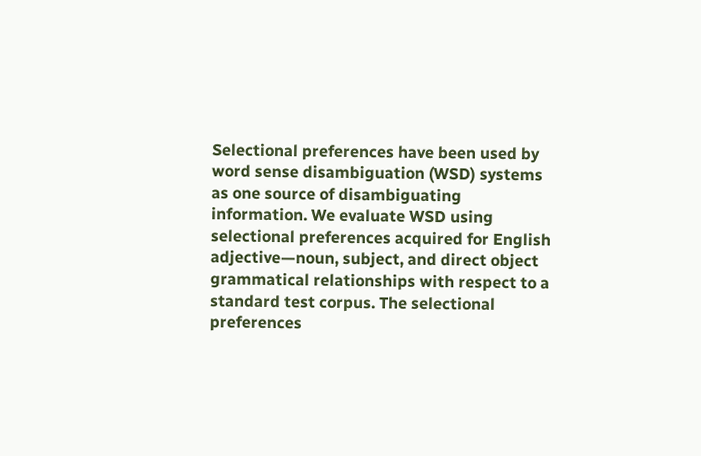Selectional preferences have been used by word sense disambiguation (WSD) systems as one source of disambiguating information. We evaluate WSD using selectional preferences acquired for English adjective—noun, subject, and direct object grammatical relationships with respect to a standard test corpus. The selectional preferences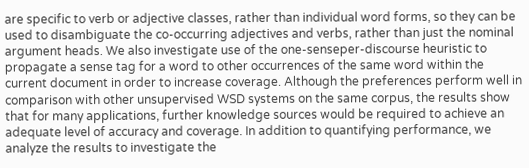are specific to verb or adjective classes, rather than individual word forms, so they can be used to disambiguate the co-occurring adjectives and verbs, rather than just the nominal argument heads. We also investigate use of the one-senseper-discourse heuristic to propagate a sense tag for a word to other occurrences of the same word within the current document in order to increase coverage. Although the preferences perform well in comparison with other unsupervised WSD systems on the same corpus, the results show that for many applications, further knowledge sources would be required to achieve an adequate level of accuracy and coverage. In addition to quantifying performance, we analyze the results to investigate the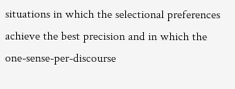situations in which the selectional preferences achieve the best precision and in which the one-sense-per-discourse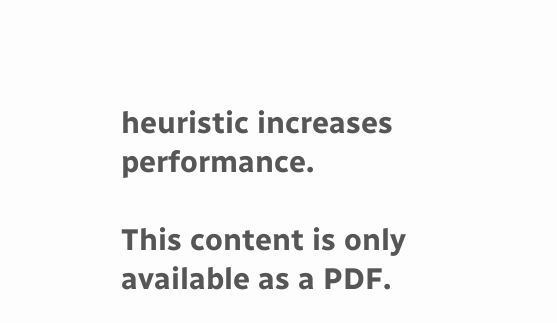heuristic increases performance.

This content is only available as a PDF.